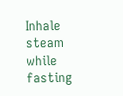Inhale steam while fasting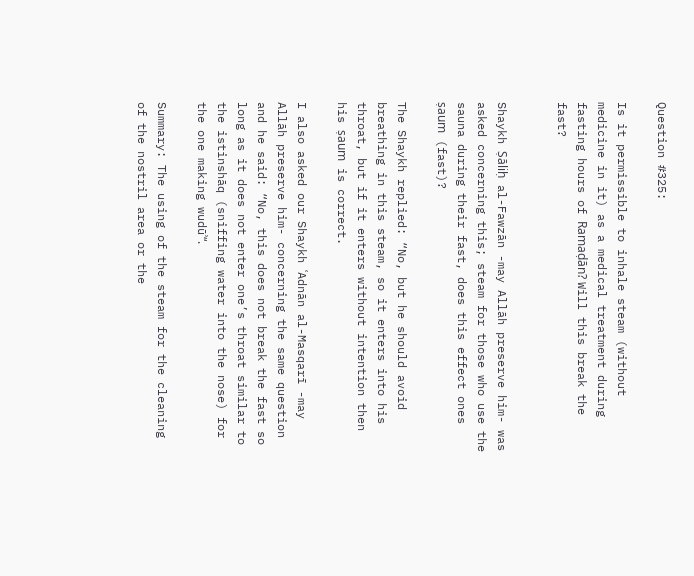Question #325:

Is it permissible to inhale steam (without medicine in it) as a medical treatment during fasting hours of Ramaḍān? Will this break the fast?


Shaykh Ṣāliḥ al-Fawzān -may Allāh preserve him- was asked concerning this; steam for those who use the sauna during their fast, does this effect ones ṣaum (fast)?

The Shaykh replied: “No, but he should avoid breathing in this steam, so it enters into his throat, but if it enters without intention then his ṣaum is correct.

I also asked our Shaykh ʿAdnān al-Masqarī -may Allāh preserve him- concerning the same question and he said: “No, this does not break the fast so long as it does not enter one’s throat similar to the istinshāq (sniffing water into the nose) for the one making wudūʾ“.

Summary: The using of the steam for the cleaning of the nostril area or the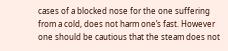cases of a blocked nose for the one suffering from a cold, does not harm one’s fast. However one should be cautious that the steam does not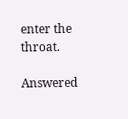enter the throat.

Answered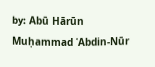by: Abū Hārūn Muḥammad ʿAbdin-Nūr